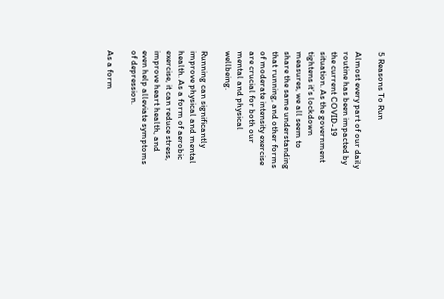5 Reasons To Run

Almost every part of our daily routine has been impacted by the current COVID-19 situation. As the government tightens it’s lockdown measures, we all seem to share the same understanding that running, and other forms of moderate intensity exercise are crucial for both our mental and physical wellbeing.

Running can significantly improve physical and mental health. As a form of aerobic exercise, it can reduce stress, improve heart health, and even help alleviate symptoms of depression.

As a form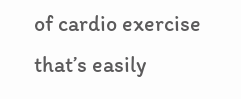of cardio exercise that’s easily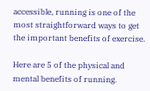accessible, running is one of the most straightforward ways to get the important benefits of exercise.

Here are 5 of the physical and mental benefits of running.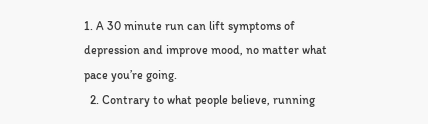1. A 30 minute run can lift symptoms of depression and improve mood, no matter what pace you’re going.
  2. Contrary to what people believe, running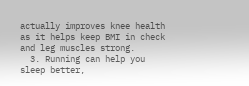actually improves knee health as it helps keep BMI in check and leg muscles strong.
  3. Running can help you sleep better,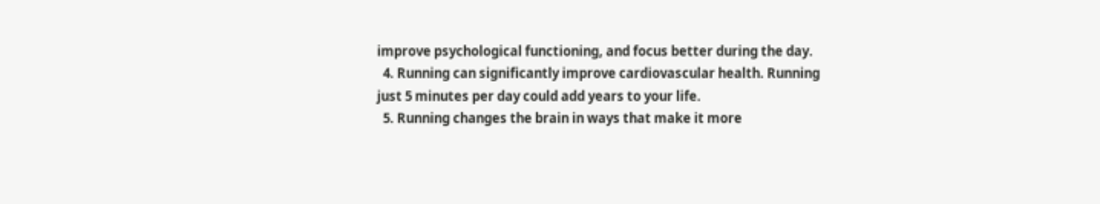improve psychological functioning, and focus better during the day.
  4. Running can significantly improve cardiovascular health. Running just 5 minutes per day could add years to your life.
  5. Running changes the brain in ways that make it more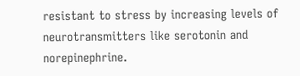resistant to stress by increasing levels of neurotransmitters like serotonin and norepinephrine.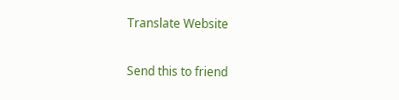Translate Website

Send this to friend